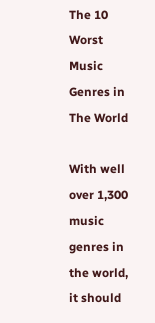The 10 Worst Music Genres in The World

With well over 1,300 music genres in the world, it should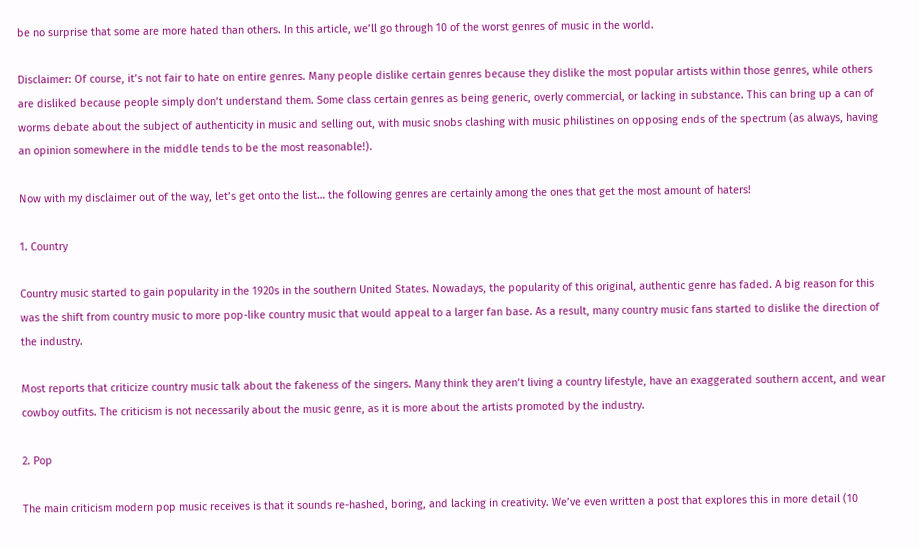be no surprise that some are more hated than others. In this article, we’ll go through 10 of the worst genres of music in the world.

Disclaimer: Of course, it’s not fair to hate on entire genres. Many people dislike certain genres because they dislike the most popular artists within those genres, while others are disliked because people simply don’t understand them. Some class certain genres as being generic, overly commercial, or lacking in substance. This can bring up a can of worms debate about the subject of authenticity in music and selling out, with music snobs clashing with music philistines on opposing ends of the spectrum (as always, having an opinion somewhere in the middle tends to be the most reasonable!).

Now with my disclaimer out of the way, let’s get onto the list… the following genres are certainly among the ones that get the most amount of haters!

1. Country

Country music started to gain popularity in the 1920s in the southern United States. Nowadays, the popularity of this original, authentic genre has faded. A big reason for this was the shift from country music to more pop-like country music that would appeal to a larger fan base. As a result, many country music fans started to dislike the direction of the industry.

Most reports that criticize country music talk about the fakeness of the singers. Many think they aren’t living a country lifestyle, have an exaggerated southern accent, and wear cowboy outfits. The criticism is not necessarily about the music genre, as it is more about the artists promoted by the industry.

2. Pop

The main criticism modern pop music receives is that it sounds re-hashed, boring, and lacking in creativity. We’ve even written a post that explores this in more detail (10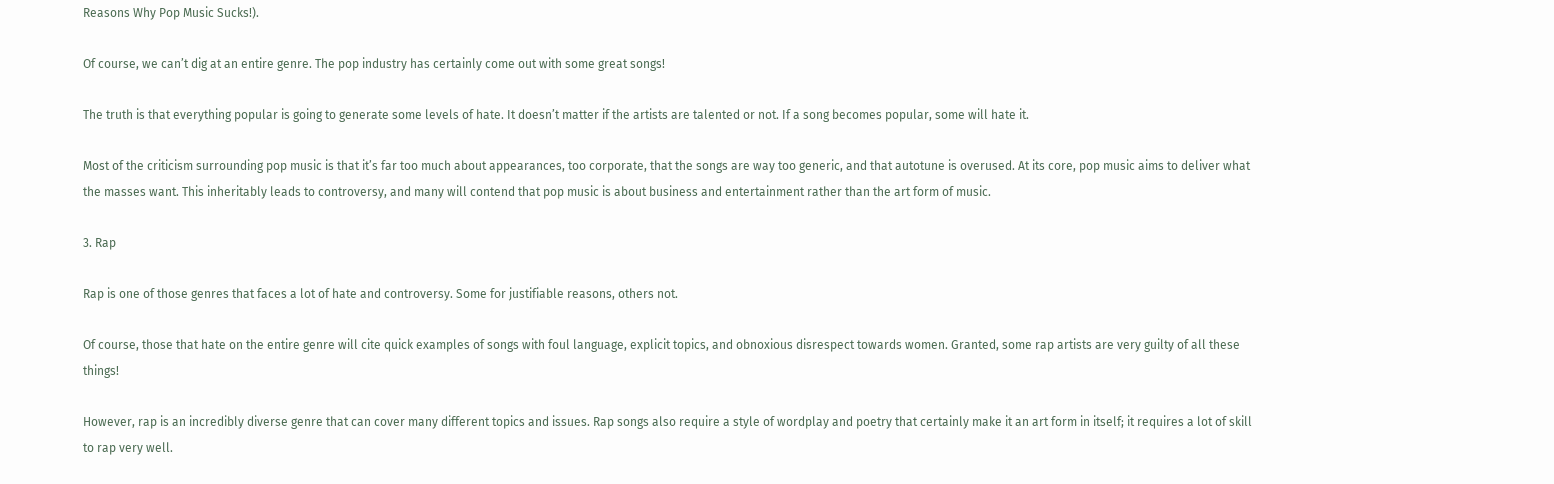Reasons Why Pop Music Sucks!).

Of course, we can’t dig at an entire genre. The pop industry has certainly come out with some great songs!

The truth is that everything popular is going to generate some levels of hate. It doesn’t matter if the artists are talented or not. If a song becomes popular, some will hate it.

Most of the criticism surrounding pop music is that it’s far too much about appearances, too corporate, that the songs are way too generic, and that autotune is overused. At its core, pop music aims to deliver what the masses want. This inheritably leads to controversy, and many will contend that pop music is about business and entertainment rather than the art form of music.

3. Rap

Rap is one of those genres that faces a lot of hate and controversy. Some for justifiable reasons, others not.

Of course, those that hate on the entire genre will cite quick examples of songs with foul language, explicit topics, and obnoxious disrespect towards women. Granted, some rap artists are very guilty of all these things!

However, rap is an incredibly diverse genre that can cover many different topics and issues. Rap songs also require a style of wordplay and poetry that certainly make it an art form in itself; it requires a lot of skill to rap very well.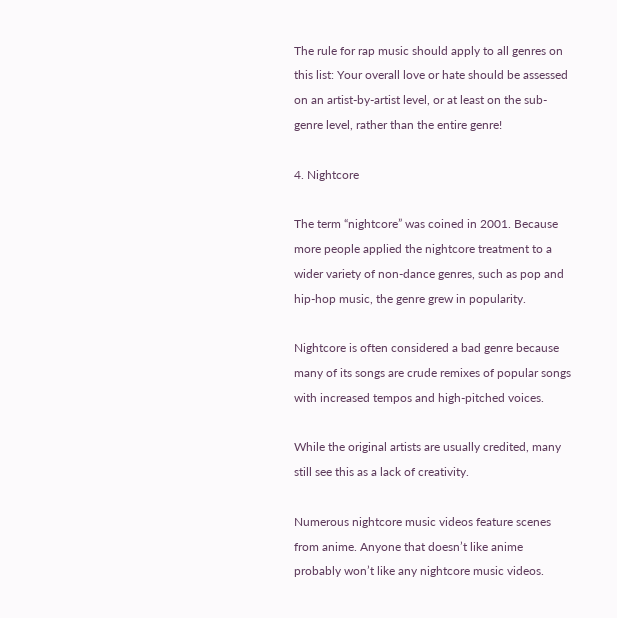The rule for rap music should apply to all genres on this list: Your overall love or hate should be assessed on an artist-by-artist level, or at least on the sub-genre level, rather than the entire genre!

4. Nightcore

The term “nightcore” was coined in 2001. Because more people applied the nightcore treatment to a wider variety of non-dance genres, such as pop and hip-hop music, the genre grew in popularity.

Nightcore is often considered a bad genre because many of its songs are crude remixes of popular songs with increased tempos and high-pitched voices.

While the original artists are usually credited, many still see this as a lack of creativity.

Numerous nightcore music videos feature scenes from anime. Anyone that doesn’t like anime probably won’t like any nightcore music videos.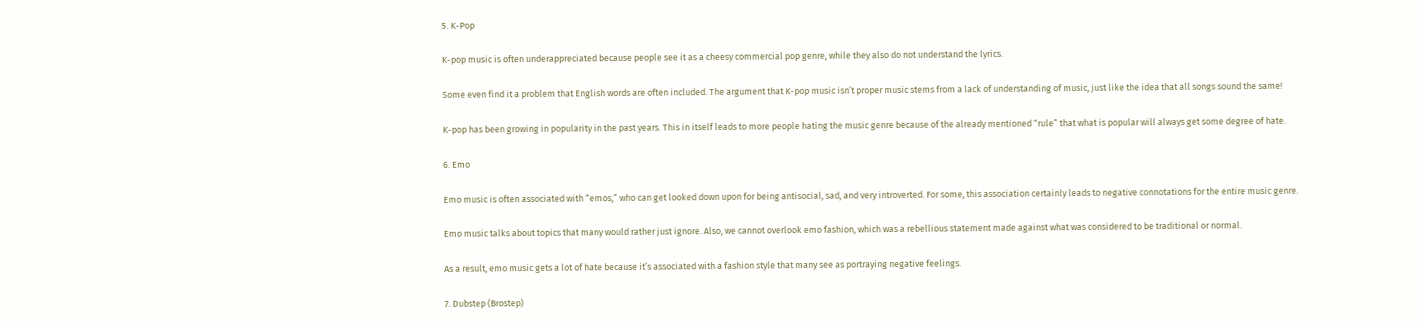5. K-Pop

K-pop music is often underappreciated because people see it as a cheesy commercial pop genre, while they also do not understand the lyrics.

Some even find it a problem that English words are often included. The argument that K-pop music isn’t proper music stems from a lack of understanding of music, just like the idea that all songs sound the same!

K-pop has been growing in popularity in the past years. This in itself leads to more people hating the music genre because of the already mentioned “rule” that what is popular will always get some degree of hate.

6. Emo

Emo music is often associated with “emos,” who can get looked down upon for being antisocial, sad, and very introverted. For some, this association certainly leads to negative connotations for the entire music genre.

Emo music talks about topics that many would rather just ignore. Also, we cannot overlook emo fashion, which was a rebellious statement made against what was considered to be traditional or normal.

As a result, emo music gets a lot of hate because it’s associated with a fashion style that many see as portraying negative feelings.

7. Dubstep (Brostep)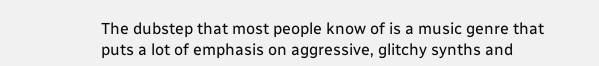The dubstep that most people know of is a music genre that puts a lot of emphasis on aggressive, glitchy synths and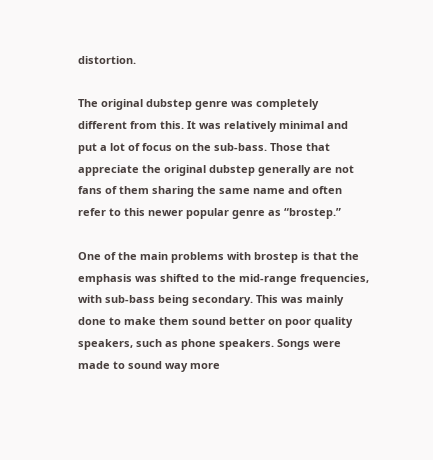distortion.

The original dubstep genre was completely different from this. It was relatively minimal and put a lot of focus on the sub-bass. Those that appreciate the original dubstep generally are not fans of them sharing the same name and often refer to this newer popular genre as “brostep.”

One of the main problems with brostep is that the emphasis was shifted to the mid-range frequencies, with sub-bass being secondary. This was mainly done to make them sound better on poor quality speakers, such as phone speakers. Songs were made to sound way more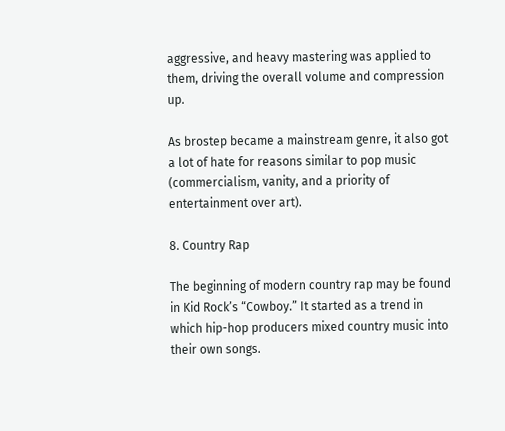aggressive, and heavy mastering was applied to them, driving the overall volume and compression up.

As brostep became a mainstream genre, it also got a lot of hate for reasons similar to pop music (commercialism, vanity, and a priority of entertainment over art).

8. Country Rap

The beginning of modern country rap may be found in Kid Rock’s “Cowboy.” It started as a trend in which hip-hop producers mixed country music into their own songs.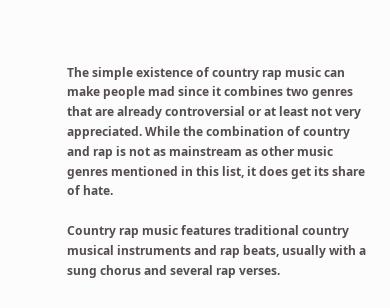The simple existence of country rap music can make people mad since it combines two genres that are already controversial or at least not very appreciated. While the combination of country and rap is not as mainstream as other music genres mentioned in this list, it does get its share of hate.

Country rap music features traditional country musical instruments and rap beats, usually with a sung chorus and several rap verses.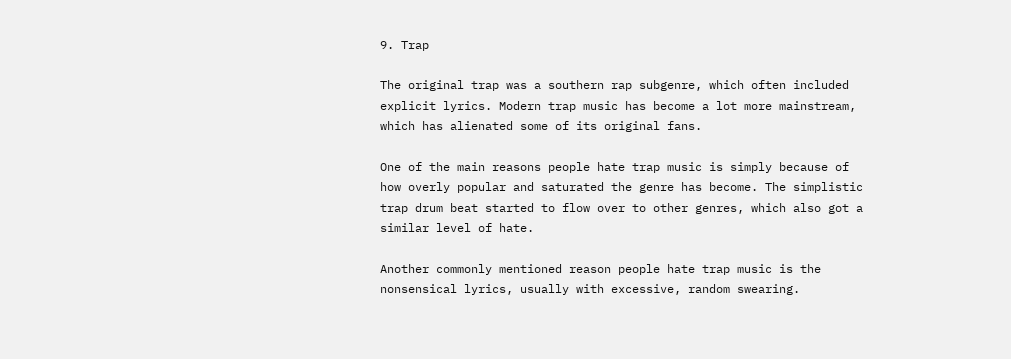9. Trap

The original trap was a southern rap subgenre, which often included explicit lyrics. Modern trap music has become a lot more mainstream, which has alienated some of its original fans.

One of the main reasons people hate trap music is simply because of how overly popular and saturated the genre has become. The simplistic trap drum beat started to flow over to other genres, which also got a similar level of hate.

Another commonly mentioned reason people hate trap music is the nonsensical lyrics, usually with excessive, random swearing.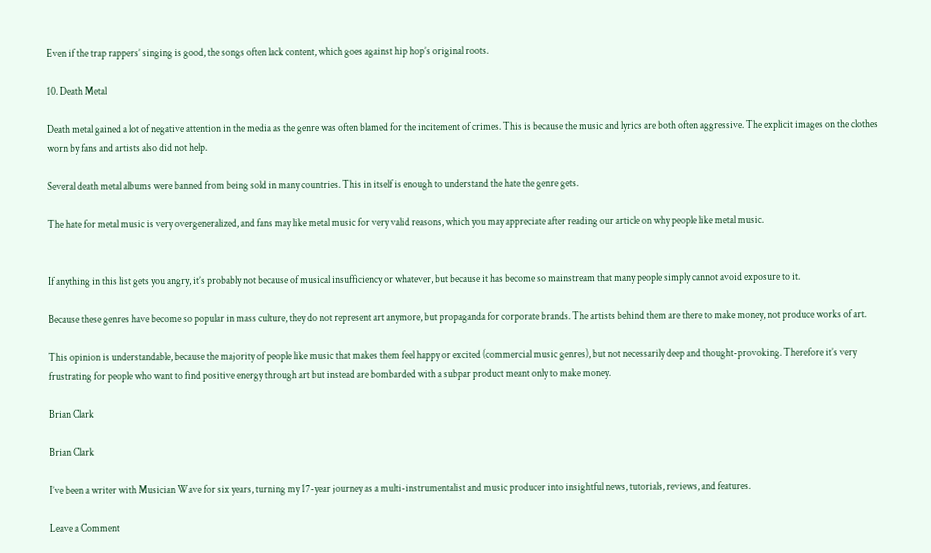Even if the trap rappers’ singing is good, the songs often lack content, which goes against hip hop’s original roots.

10. Death Metal

Death metal gained a lot of negative attention in the media as the genre was often blamed for the incitement of crimes. This is because the music and lyrics are both often aggressive. The explicit images on the clothes worn by fans and artists also did not help.

Several death metal albums were banned from being sold in many countries. This in itself is enough to understand the hate the genre gets.

The hate for metal music is very overgeneralized, and fans may like metal music for very valid reasons, which you may appreciate after reading our article on why people like metal music.


If anything in this list gets you angry, it’s probably not because of musical insufficiency or whatever, but because it has become so mainstream that many people simply cannot avoid exposure to it.

Because these genres have become so popular in mass culture, they do not represent art anymore, but propaganda for corporate brands. The artists behind them are there to make money, not produce works of art.

This opinion is understandable, because the majority of people like music that makes them feel happy or excited (commercial music genres), but not necessarily deep and thought-provoking. Therefore it’s very frustrating for people who want to find positive energy through art but instead are bombarded with a subpar product meant only to make money.

Brian Clark

Brian Clark

I’ve been a writer with Musician Wave for six years, turning my 17-year journey as a multi-instrumentalist and music producer into insightful news, tutorials, reviews, and features.

Leave a Comment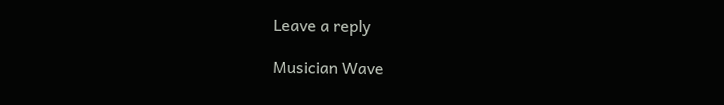Leave a reply

Musician Wave